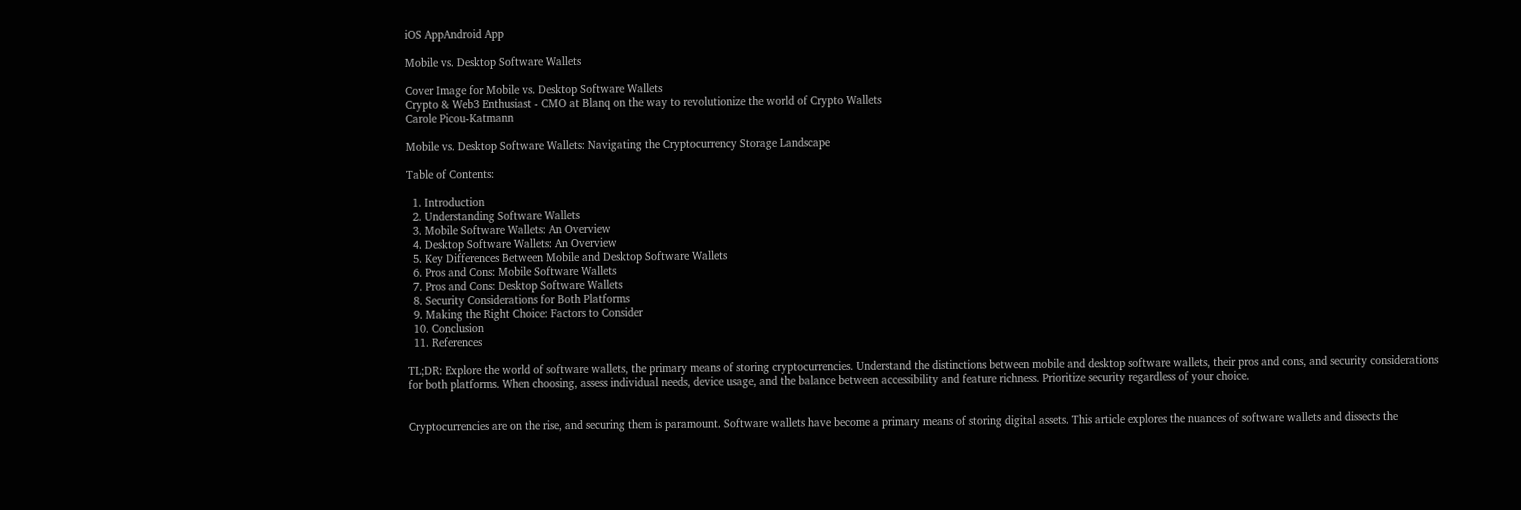iOS AppAndroid App

Mobile vs. Desktop Software Wallets

Cover Image for Mobile vs. Desktop Software Wallets
Crypto & Web3 Enthusiast - CMO at Blanq on the way to revolutionize the world of Crypto Wallets
Carole Picou-Katmann

Mobile vs. Desktop Software Wallets: Navigating the Cryptocurrency Storage Landscape

Table of Contents:

  1. Introduction
  2. Understanding Software Wallets
  3. Mobile Software Wallets: An Overview
  4. Desktop Software Wallets: An Overview
  5. Key Differences Between Mobile and Desktop Software Wallets
  6. Pros and Cons: Mobile Software Wallets
  7. Pros and Cons: Desktop Software Wallets
  8. Security Considerations for Both Platforms
  9. Making the Right Choice: Factors to Consider
  10. Conclusion
  11. References

TL;DR: Explore the world of software wallets, the primary means of storing cryptocurrencies. Understand the distinctions between mobile and desktop software wallets, their pros and cons, and security considerations for both platforms. When choosing, assess individual needs, device usage, and the balance between accessibility and feature richness. Prioritize security regardless of your choice.


Cryptocurrencies are on the rise, and securing them is paramount. Software wallets have become a primary means of storing digital assets. This article explores the nuances of software wallets and dissects the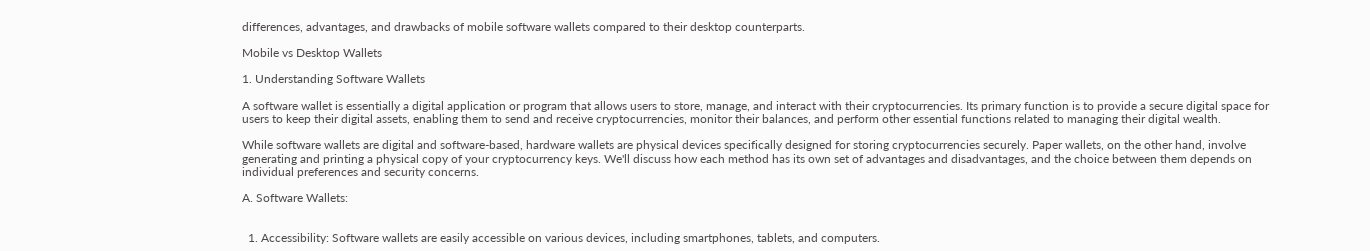differences, advantages, and drawbacks of mobile software wallets compared to their desktop counterparts.

Mobile vs Desktop Wallets

1. Understanding Software Wallets

A software wallet is essentially a digital application or program that allows users to store, manage, and interact with their cryptocurrencies. Its primary function is to provide a secure digital space for users to keep their digital assets, enabling them to send and receive cryptocurrencies, monitor their balances, and perform other essential functions related to managing their digital wealth.

While software wallets are digital and software-based, hardware wallets are physical devices specifically designed for storing cryptocurrencies securely. Paper wallets, on the other hand, involve generating and printing a physical copy of your cryptocurrency keys. We'll discuss how each method has its own set of advantages and disadvantages, and the choice between them depends on individual preferences and security concerns.

A. Software Wallets:


  1. Accessibility: Software wallets are easily accessible on various devices, including smartphones, tablets, and computers.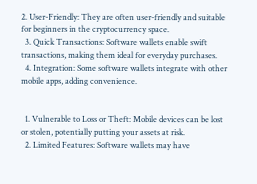2. User-Friendly: They are often user-friendly and suitable for beginners in the cryptocurrency space.
  3. Quick Transactions: Software wallets enable swift transactions, making them ideal for everyday purchases.
  4. Integration: Some software wallets integrate with other mobile apps, adding convenience.


  1. Vulnerable to Loss or Theft: Mobile devices can be lost or stolen, potentially putting your assets at risk.
  2. Limited Features: Software wallets may have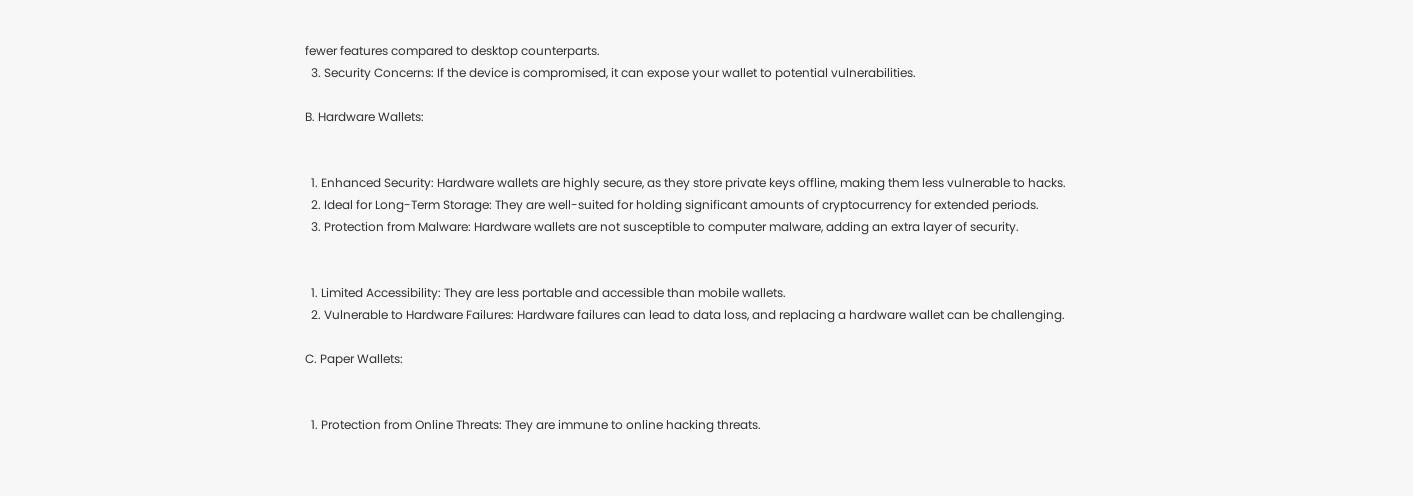fewer features compared to desktop counterparts.
  3. Security Concerns: If the device is compromised, it can expose your wallet to potential vulnerabilities.

B. Hardware Wallets:


  1. Enhanced Security: Hardware wallets are highly secure, as they store private keys offline, making them less vulnerable to hacks.
  2. Ideal for Long-Term Storage: They are well-suited for holding significant amounts of cryptocurrency for extended periods.
  3. Protection from Malware: Hardware wallets are not susceptible to computer malware, adding an extra layer of security.


  1. Limited Accessibility: They are less portable and accessible than mobile wallets.
  2. Vulnerable to Hardware Failures: Hardware failures can lead to data loss, and replacing a hardware wallet can be challenging.

C. Paper Wallets:


  1. Protection from Online Threats: They are immune to online hacking threats.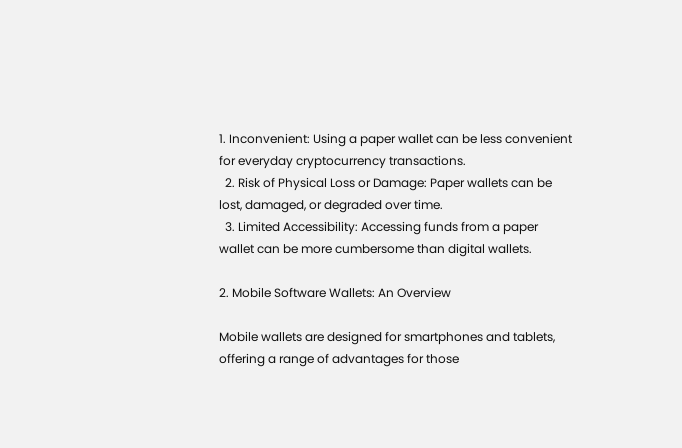1. Inconvenient: Using a paper wallet can be less convenient for everyday cryptocurrency transactions.
  2. Risk of Physical Loss or Damage: Paper wallets can be lost, damaged, or degraded over time.
  3. Limited Accessibility: Accessing funds from a paper wallet can be more cumbersome than digital wallets.

2. Mobile Software Wallets: An Overview

Mobile wallets are designed for smartphones and tablets, offering a range of advantages for those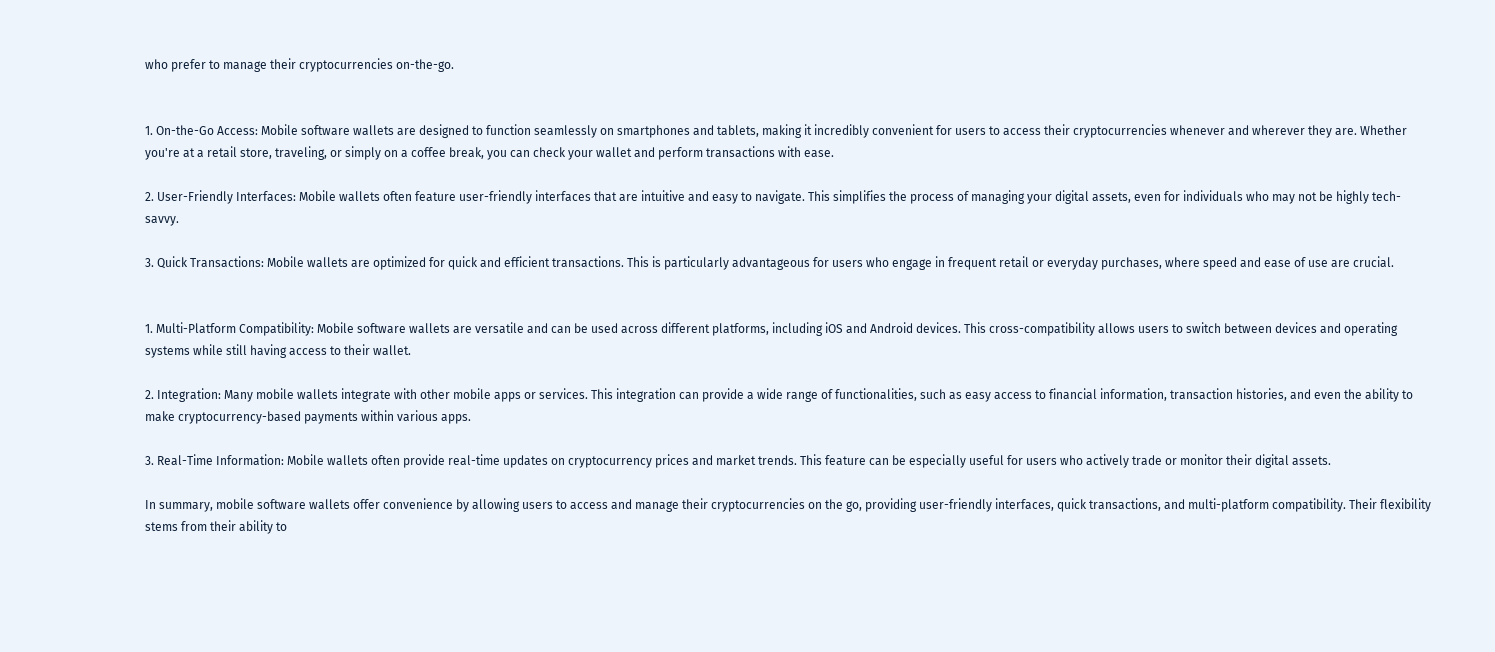who prefer to manage their cryptocurrencies on-the-go.


1. On-the-Go Access: Mobile software wallets are designed to function seamlessly on smartphones and tablets, making it incredibly convenient for users to access their cryptocurrencies whenever and wherever they are. Whether you're at a retail store, traveling, or simply on a coffee break, you can check your wallet and perform transactions with ease.

2. User-Friendly Interfaces: Mobile wallets often feature user-friendly interfaces that are intuitive and easy to navigate. This simplifies the process of managing your digital assets, even for individuals who may not be highly tech-savvy.

3. Quick Transactions: Mobile wallets are optimized for quick and efficient transactions. This is particularly advantageous for users who engage in frequent retail or everyday purchases, where speed and ease of use are crucial.


1. Multi-Platform Compatibility: Mobile software wallets are versatile and can be used across different platforms, including iOS and Android devices. This cross-compatibility allows users to switch between devices and operating systems while still having access to their wallet.

2. Integration: Many mobile wallets integrate with other mobile apps or services. This integration can provide a wide range of functionalities, such as easy access to financial information, transaction histories, and even the ability to make cryptocurrency-based payments within various apps.

3. Real-Time Information: Mobile wallets often provide real-time updates on cryptocurrency prices and market trends. This feature can be especially useful for users who actively trade or monitor their digital assets.

In summary, mobile software wallets offer convenience by allowing users to access and manage their cryptocurrencies on the go, providing user-friendly interfaces, quick transactions, and multi-platform compatibility. Their flexibility stems from their ability to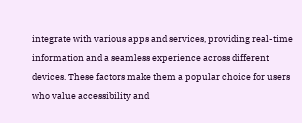integrate with various apps and services, providing real-time information and a seamless experience across different devices. These factors make them a popular choice for users who value accessibility and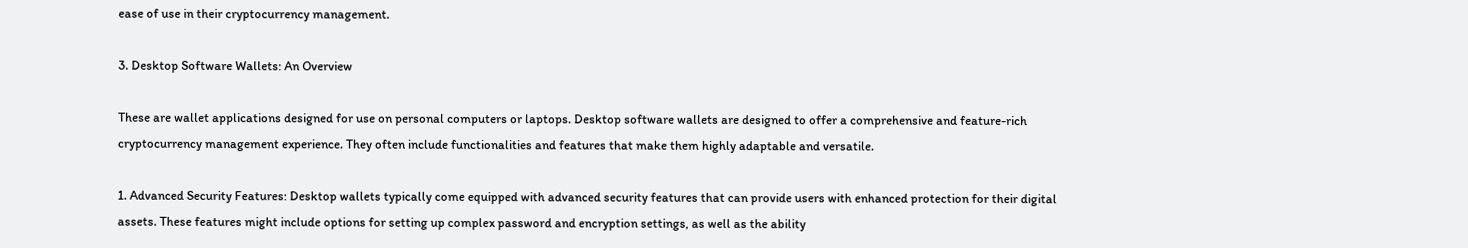ease of use in their cryptocurrency management.

3. Desktop Software Wallets: An Overview

These are wallet applications designed for use on personal computers or laptops. Desktop software wallets are designed to offer a comprehensive and feature-rich cryptocurrency management experience. They often include functionalities and features that make them highly adaptable and versatile.

1. Advanced Security Features: Desktop wallets typically come equipped with advanced security features that can provide users with enhanced protection for their digital assets. These features might include options for setting up complex password and encryption settings, as well as the ability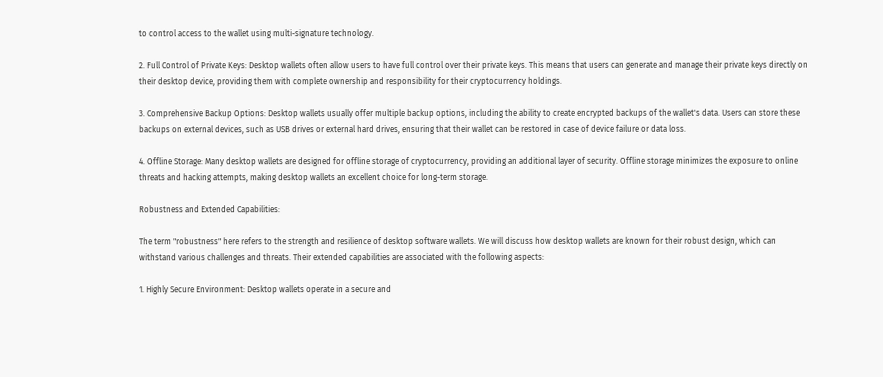to control access to the wallet using multi-signature technology.

2. Full Control of Private Keys: Desktop wallets often allow users to have full control over their private keys. This means that users can generate and manage their private keys directly on their desktop device, providing them with complete ownership and responsibility for their cryptocurrency holdings.

3. Comprehensive Backup Options: Desktop wallets usually offer multiple backup options, including the ability to create encrypted backups of the wallet's data. Users can store these backups on external devices, such as USB drives or external hard drives, ensuring that their wallet can be restored in case of device failure or data loss.

4. Offline Storage: Many desktop wallets are designed for offline storage of cryptocurrency, providing an additional layer of security. Offline storage minimizes the exposure to online threats and hacking attempts, making desktop wallets an excellent choice for long-term storage.

Robustness and Extended Capabilities:

The term "robustness" here refers to the strength and resilience of desktop software wallets. We will discuss how desktop wallets are known for their robust design, which can withstand various challenges and threats. Their extended capabilities are associated with the following aspects:

1. Highly Secure Environment: Desktop wallets operate in a secure and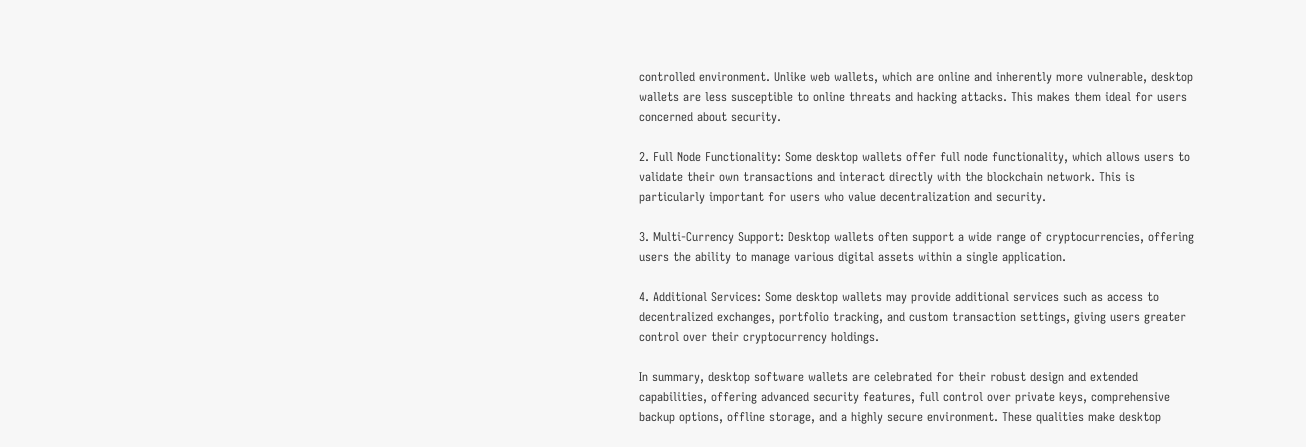controlled environment. Unlike web wallets, which are online and inherently more vulnerable, desktop wallets are less susceptible to online threats and hacking attacks. This makes them ideal for users concerned about security.

2. Full Node Functionality: Some desktop wallets offer full node functionality, which allows users to validate their own transactions and interact directly with the blockchain network. This is particularly important for users who value decentralization and security.

3. Multi-Currency Support: Desktop wallets often support a wide range of cryptocurrencies, offering users the ability to manage various digital assets within a single application.

4. Additional Services: Some desktop wallets may provide additional services such as access to decentralized exchanges, portfolio tracking, and custom transaction settings, giving users greater control over their cryptocurrency holdings.

In summary, desktop software wallets are celebrated for their robust design and extended capabilities, offering advanced security features, full control over private keys, comprehensive backup options, offline storage, and a highly secure environment. These qualities make desktop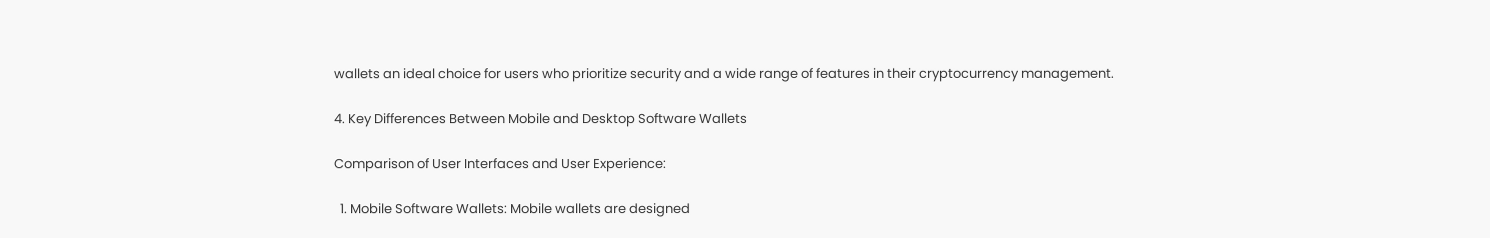wallets an ideal choice for users who prioritize security and a wide range of features in their cryptocurrency management.

4. Key Differences Between Mobile and Desktop Software Wallets

Comparison of User Interfaces and User Experience:

  1. Mobile Software Wallets: Mobile wallets are designed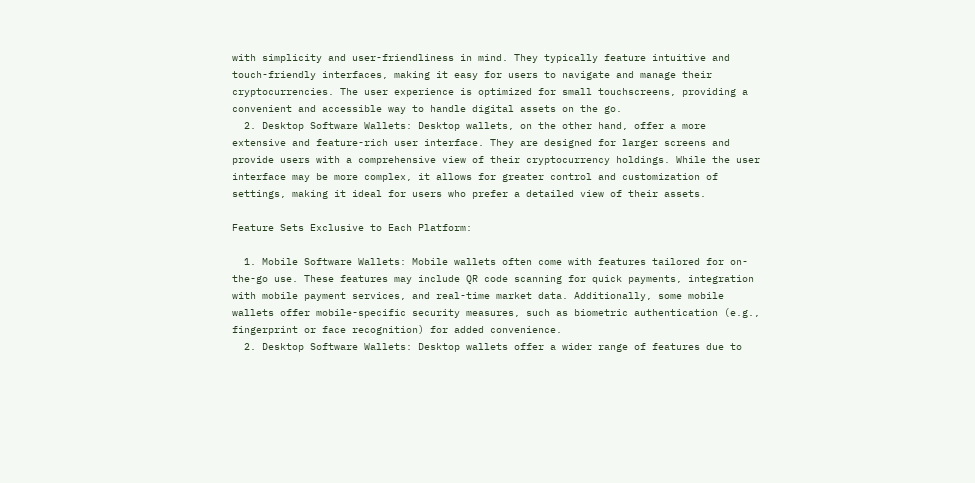with simplicity and user-friendliness in mind. They typically feature intuitive and touch-friendly interfaces, making it easy for users to navigate and manage their cryptocurrencies. The user experience is optimized for small touchscreens, providing a convenient and accessible way to handle digital assets on the go.
  2. Desktop Software Wallets: Desktop wallets, on the other hand, offer a more extensive and feature-rich user interface. They are designed for larger screens and provide users with a comprehensive view of their cryptocurrency holdings. While the user interface may be more complex, it allows for greater control and customization of settings, making it ideal for users who prefer a detailed view of their assets.

Feature Sets Exclusive to Each Platform:

  1. Mobile Software Wallets: Mobile wallets often come with features tailored for on-the-go use. These features may include QR code scanning for quick payments, integration with mobile payment services, and real-time market data. Additionally, some mobile wallets offer mobile-specific security measures, such as biometric authentication (e.g., fingerprint or face recognition) for added convenience.
  2. Desktop Software Wallets: Desktop wallets offer a wider range of features due to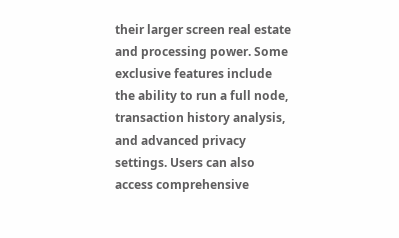their larger screen real estate and processing power. Some exclusive features include the ability to run a full node, transaction history analysis, and advanced privacy settings. Users can also access comprehensive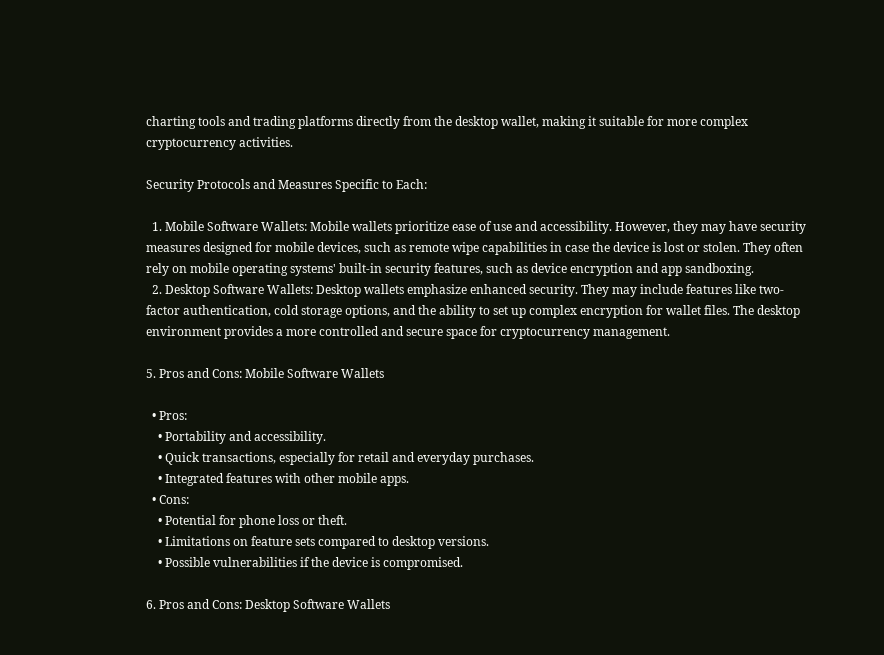charting tools and trading platforms directly from the desktop wallet, making it suitable for more complex cryptocurrency activities.

Security Protocols and Measures Specific to Each:

  1. Mobile Software Wallets: Mobile wallets prioritize ease of use and accessibility. However, they may have security measures designed for mobile devices, such as remote wipe capabilities in case the device is lost or stolen. They often rely on mobile operating systems' built-in security features, such as device encryption and app sandboxing.
  2. Desktop Software Wallets: Desktop wallets emphasize enhanced security. They may include features like two-factor authentication, cold storage options, and the ability to set up complex encryption for wallet files. The desktop environment provides a more controlled and secure space for cryptocurrency management.

5. Pros and Cons: Mobile Software Wallets

  • Pros:
    • Portability and accessibility.
    • Quick transactions, especially for retail and everyday purchases.
    • Integrated features with other mobile apps.
  • Cons:
    • Potential for phone loss or theft.
    • Limitations on feature sets compared to desktop versions.
    • Possible vulnerabilities if the device is compromised.

6. Pros and Cons: Desktop Software Wallets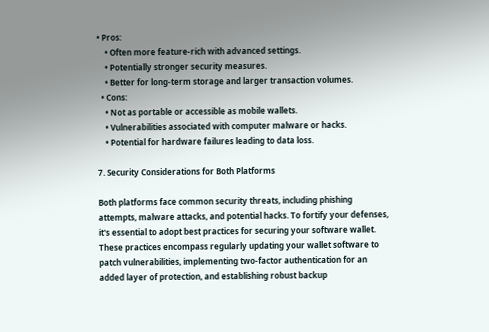• Pros:
    • Often more feature-rich with advanced settings.
    • Potentially stronger security measures.
    • Better for long-term storage and larger transaction volumes.
  • Cons:
    • Not as portable or accessible as mobile wallets.
    • Vulnerabilities associated with computer malware or hacks.
    • Potential for hardware failures leading to data loss.

7. Security Considerations for Both Platforms

Both platforms face common security threats, including phishing attempts, malware attacks, and potential hacks. To fortify your defenses, it's essential to adopt best practices for securing your software wallet. These practices encompass regularly updating your wallet software to patch vulnerabilities, implementing two-factor authentication for an added layer of protection, and establishing robust backup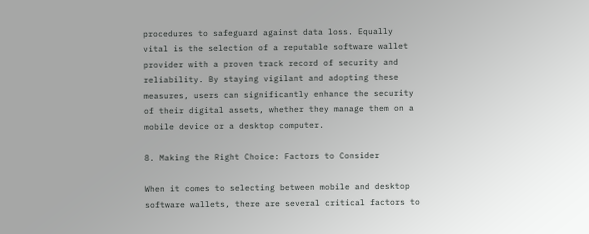procedures to safeguard against data loss. Equally vital is the selection of a reputable software wallet provider with a proven track record of security and reliability. By staying vigilant and adopting these measures, users can significantly enhance the security of their digital assets, whether they manage them on a mobile device or a desktop computer.

8. Making the Right Choice: Factors to Consider

When it comes to selecting between mobile and desktop software wallets, there are several critical factors to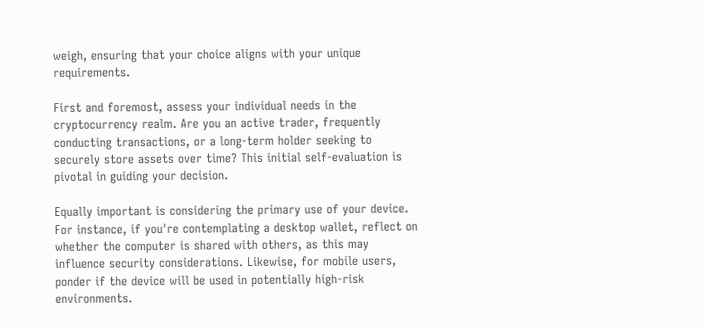weigh, ensuring that your choice aligns with your unique requirements.

First and foremost, assess your individual needs in the cryptocurrency realm. Are you an active trader, frequently conducting transactions, or a long-term holder seeking to securely store assets over time? This initial self-evaluation is pivotal in guiding your decision.

Equally important is considering the primary use of your device. For instance, if you're contemplating a desktop wallet, reflect on whether the computer is shared with others, as this may influence security considerations. Likewise, for mobile users, ponder if the device will be used in potentially high-risk environments.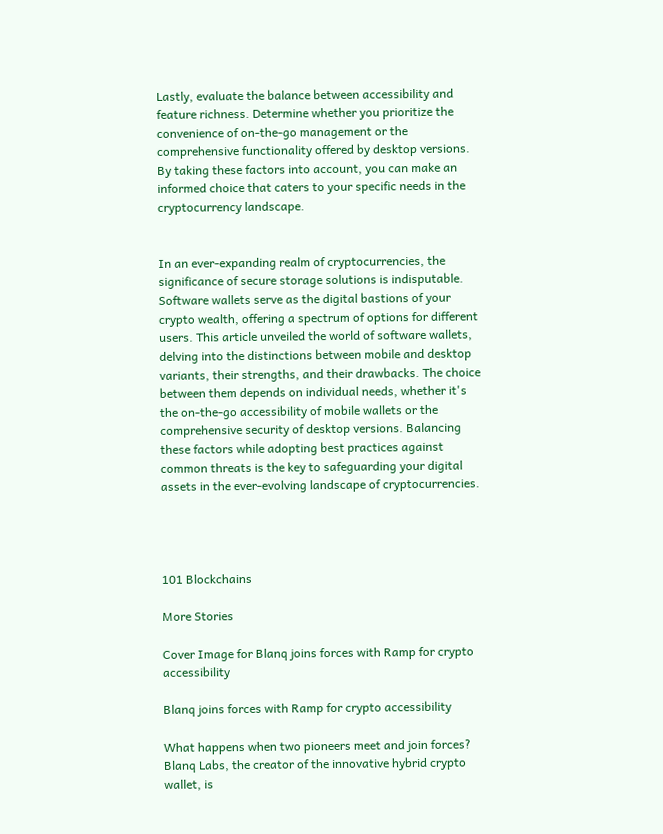Lastly, evaluate the balance between accessibility and feature richness. Determine whether you prioritize the convenience of on-the-go management or the comprehensive functionality offered by desktop versions. By taking these factors into account, you can make an informed choice that caters to your specific needs in the cryptocurrency landscape.


In an ever-expanding realm of cryptocurrencies, the significance of secure storage solutions is indisputable. Software wallets serve as the digital bastions of your crypto wealth, offering a spectrum of options for different users. This article unveiled the world of software wallets, delving into the distinctions between mobile and desktop variants, their strengths, and their drawbacks. The choice between them depends on individual needs, whether it's the on-the-go accessibility of mobile wallets or the comprehensive security of desktop versions. Balancing these factors while adopting best practices against common threats is the key to safeguarding your digital assets in the ever-evolving landscape of cryptocurrencies.




101 Blockchains

More Stories

Cover Image for Blanq joins forces with Ramp for crypto accessibility

Blanq joins forces with Ramp for crypto accessibility

What happens when two pioneers meet and join forces? Blanq Labs, the creator of the innovative hybrid crypto wallet, is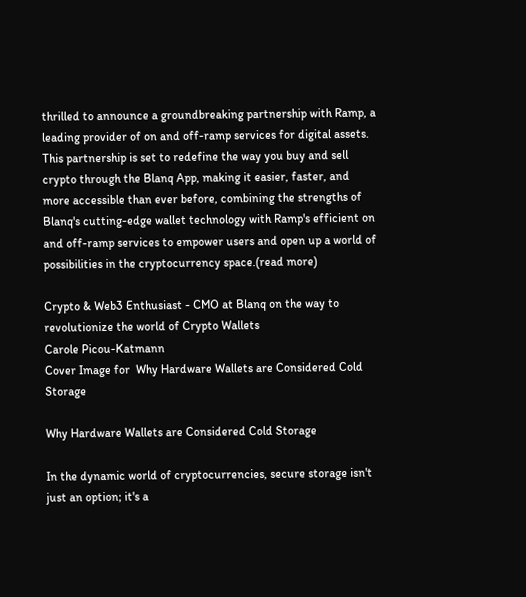thrilled to announce a groundbreaking partnership with Ramp, a leading provider of on and off-ramp services for digital assets. This partnership is set to redefine the way you buy and sell crypto through the Blanq App, making it easier, faster, and more accessible than ever before, combining the strengths of Blanq's cutting-edge wallet technology with Ramp's efficient on and off-ramp services to empower users and open up a world of possibilities in the cryptocurrency space.(read more)

Crypto & Web3 Enthusiast - CMO at Blanq on the way to revolutionize the world of Crypto Wallets
Carole Picou-Katmann
Cover Image for  Why Hardware Wallets are Considered Cold Storage

Why Hardware Wallets are Considered Cold Storage

In the dynamic world of cryptocurrencies, secure storage isn't just an option; it's a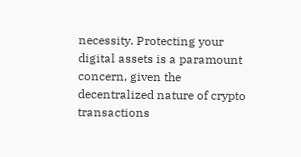necessity. Protecting your digital assets is a paramount concern, given the decentralized nature of crypto transactions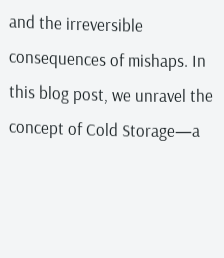and the irreversible consequences of mishaps. In this blog post, we unravel the concept of Cold Storage—a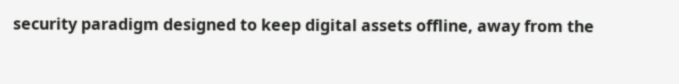security paradigm designed to keep digital assets offline, away from the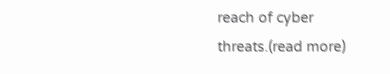reach of cyber threats.(read more)